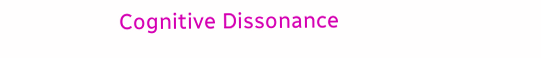Cognitive Dissonance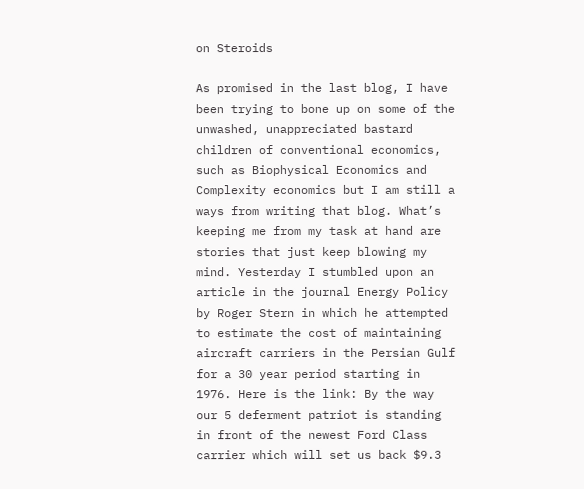on Steroids

As promised in the last blog, I have been trying to bone up on some of the unwashed, unappreciated bastard children of conventional economics, such as Biophysical Economics and Complexity economics but I am still a ways from writing that blog. What’s keeping me from my task at hand are stories that just keep blowing my mind. Yesterday I stumbled upon an article in the journal Energy Policy by Roger Stern in which he attempted to estimate the cost of maintaining aircraft carriers in the Persian Gulf for a 30 year period starting in 1976. Here is the link: By the way our 5 deferment patriot is standing in front of the newest Ford Class carrier which will set us back $9.3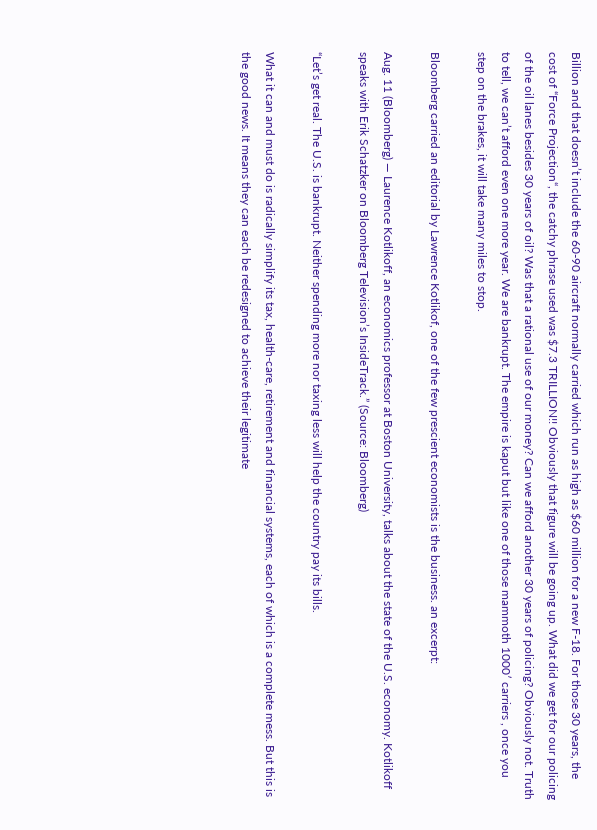Billion and that doesn’t include the 60-90 aircraft normally carried which run as high as $60 million for a new F-18. For those 30 years, the cost of “Force Projection“, the catchy phrase used was $7.3 TRILLION!! Obviously that figure will be going up. What did we get for our policing of the oil lanes besides 30 years of oil? Was that a rational use of our money? Can we afford another 30 years of policing? Obviously not. Truth to tell, we can’t afford even one more year. We are bankrupt. The empire is kaput but like one of those mammoth 1000′ carriers , once you step on the brakes, it will take many miles to stop.

Bloomberg carried an editorial by Lawrence Kotlikof, one of the few prescient economists is the business. an excerpt:

Aug. 11 (Bloomberg) — Laurence Kotlikoff, an economics professor at Boston University, talks about the state of the U.S. economy. Kotlikoff speaks with Erik Schatzker on Bloomberg Television’s InsideTrack.” (Source: Bloomberg)

“Let’s get real. The U.S. is bankrupt. Neither spending more nor taxing less will help the country pay its bills.

What it can and must do is radically simplify its tax, health-care, retirement and financial systems, each of which is a complete mess. But this is the good news. It means they can each be redesigned to achieve their legitimate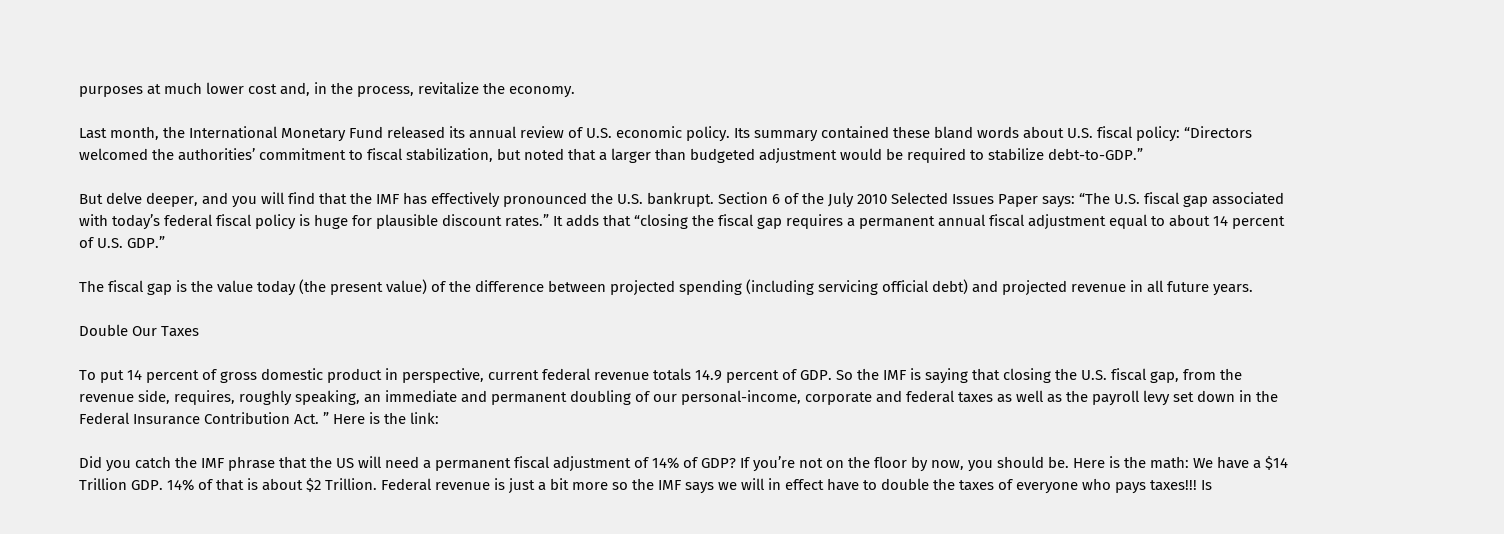purposes at much lower cost and, in the process, revitalize the economy.

Last month, the International Monetary Fund released its annual review of U.S. economic policy. Its summary contained these bland words about U.S. fiscal policy: “Directors welcomed the authorities’ commitment to fiscal stabilization, but noted that a larger than budgeted adjustment would be required to stabilize debt-to-GDP.”

But delve deeper, and you will find that the IMF has effectively pronounced the U.S. bankrupt. Section 6 of the July 2010 Selected Issues Paper says: “The U.S. fiscal gap associated with today’s federal fiscal policy is huge for plausible discount rates.” It adds that “closing the fiscal gap requires a permanent annual fiscal adjustment equal to about 14 percent of U.S. GDP.”

The fiscal gap is the value today (the present value) of the difference between projected spending (including servicing official debt) and projected revenue in all future years.

Double Our Taxes

To put 14 percent of gross domestic product in perspective, current federal revenue totals 14.9 percent of GDP. So the IMF is saying that closing the U.S. fiscal gap, from the revenue side, requires, roughly speaking, an immediate and permanent doubling of our personal-income, corporate and federal taxes as well as the payroll levy set down in the Federal Insurance Contribution Act. ” Here is the link:

Did you catch the IMF phrase that the US will need a permanent fiscal adjustment of 14% of GDP? If you’re not on the floor by now, you should be. Here is the math: We have a $14 Trillion GDP. 14% of that is about $2 Trillion. Federal revenue is just a bit more so the IMF says we will in effect have to double the taxes of everyone who pays taxes!!! Is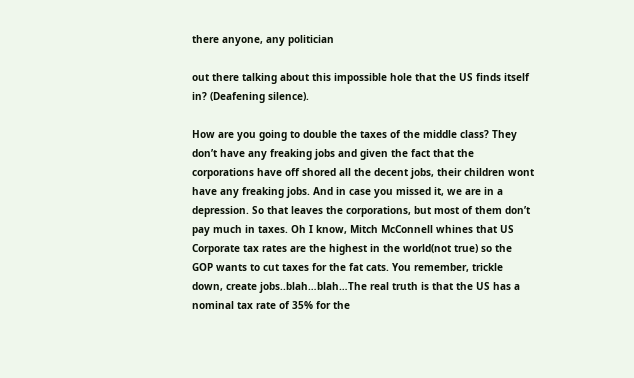there anyone, any politician

out there talking about this impossible hole that the US finds itself in? (Deafening silence).

How are you going to double the taxes of the middle class? They don’t have any freaking jobs and given the fact that the corporations have off shored all the decent jobs, their children wont have any freaking jobs. And in case you missed it, we are in a depression. So that leaves the corporations, but most of them don’t pay much in taxes. Oh I know, Mitch McConnell whines that US Corporate tax rates are the highest in the world(not true) so the GOP wants to cut taxes for the fat cats. You remember, trickle down, create jobs..blah…blah…The real truth is that the US has a nominal tax rate of 35% for the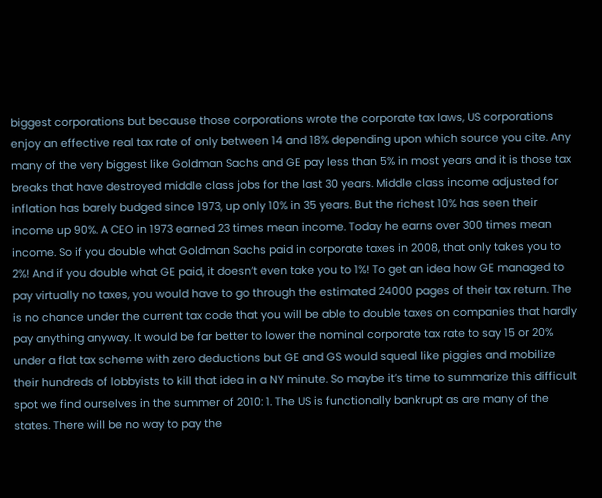biggest corporations but because those corporations wrote the corporate tax laws, US corporations enjoy an effective real tax rate of only between 14 and 18% depending upon which source you cite. Any many of the very biggest like Goldman Sachs and GE pay less than 5% in most years and it is those tax breaks that have destroyed middle class jobs for the last 30 years. Middle class income adjusted for inflation has barely budged since 1973, up only 10% in 35 years. But the richest 10% has seen their income up 90%. A CEO in 1973 earned 23 times mean income. Today he earns over 300 times mean income. So if you double what Goldman Sachs paid in corporate taxes in 2008, that only takes you to 2%! And if you double what GE paid, it doesn’t even take you to 1%! To get an idea how GE managed to pay virtually no taxes, you would have to go through the estimated 24000 pages of their tax return. The is no chance under the current tax code that you will be able to double taxes on companies that hardly pay anything anyway. It would be far better to lower the nominal corporate tax rate to say 15 or 20% under a flat tax scheme with zero deductions but GE and GS would squeal like piggies and mobilize their hundreds of lobbyists to kill that idea in a NY minute. So maybe it’s time to summarize this difficult spot we find ourselves in the summer of 2010: 1. The US is functionally bankrupt as are many of the states. There will be no way to pay the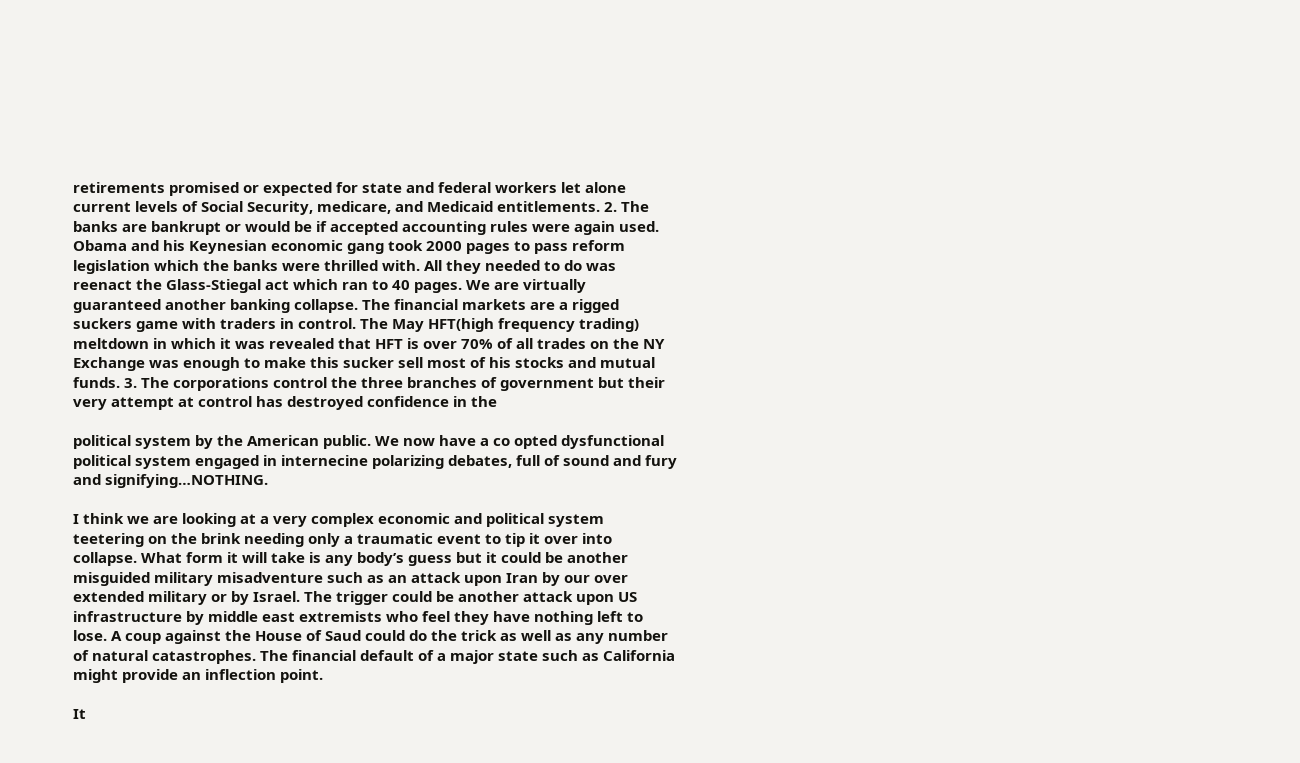retirements promised or expected for state and federal workers let alone current levels of Social Security, medicare, and Medicaid entitlements. 2. The banks are bankrupt or would be if accepted accounting rules were again used. Obama and his Keynesian economic gang took 2000 pages to pass reform legislation which the banks were thrilled with. All they needed to do was reenact the Glass-Stiegal act which ran to 40 pages. We are virtually guaranteed another banking collapse. The financial markets are a rigged suckers game with traders in control. The May HFT(high frequency trading) meltdown in which it was revealed that HFT is over 70% of all trades on the NY Exchange was enough to make this sucker sell most of his stocks and mutual funds. 3. The corporations control the three branches of government but their very attempt at control has destroyed confidence in the

political system by the American public. We now have a co opted dysfunctional political system engaged in internecine polarizing debates, full of sound and fury and signifying…NOTHING.

I think we are looking at a very complex economic and political system teetering on the brink needing only a traumatic event to tip it over into collapse. What form it will take is any body’s guess but it could be another misguided military misadventure such as an attack upon Iran by our over extended military or by Israel. The trigger could be another attack upon US infrastructure by middle east extremists who feel they have nothing left to lose. A coup against the House of Saud could do the trick as well as any number of natural catastrophes. The financial default of a major state such as California might provide an inflection point.

It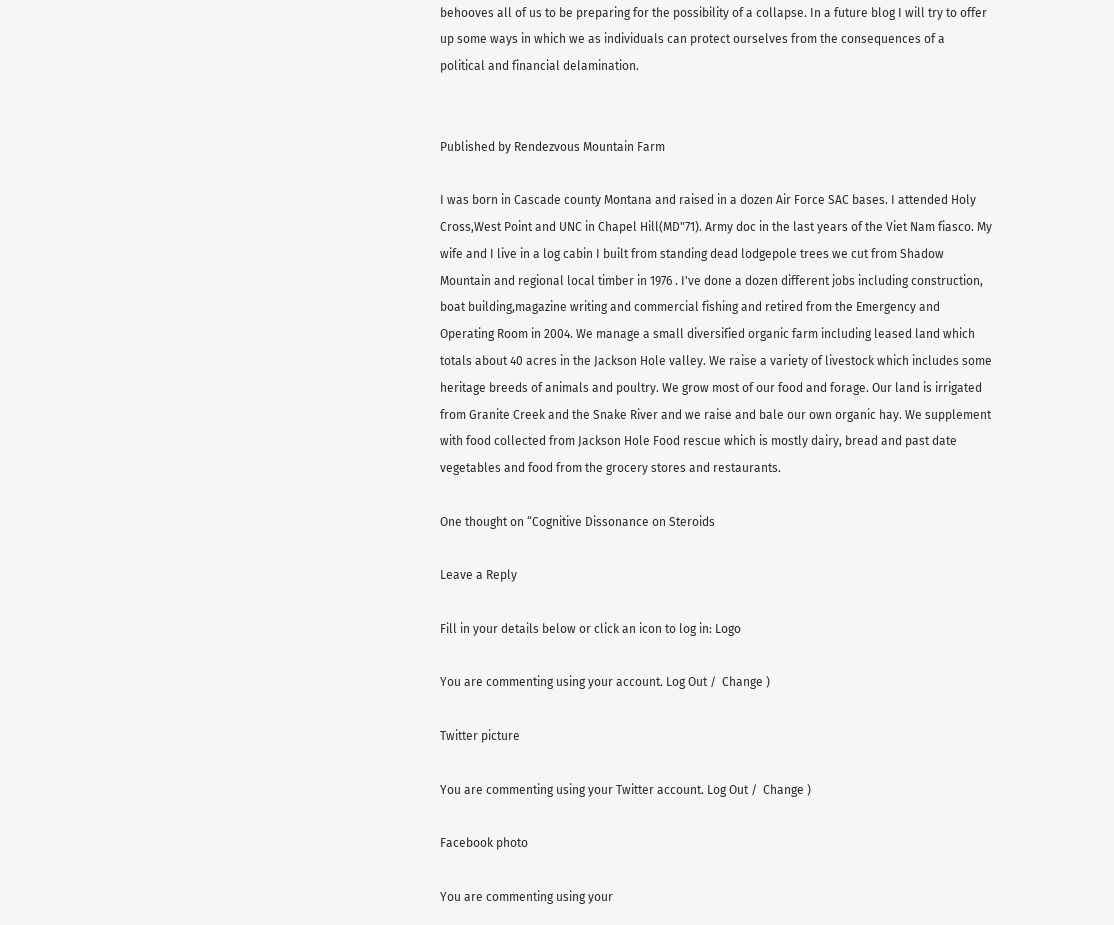behooves all of us to be preparing for the possibility of a collapse. In a future blog I will try to offer up some ways in which we as individuals can protect ourselves from the consequences of a political and financial delamination.


Published by Rendezvous Mountain Farm

I was born in Cascade county Montana and raised in a dozen Air Force SAC bases. I attended Holy Cross,West Point and UNC in Chapel Hill(MD"71). Army doc in the last years of the Viet Nam fiasco. My wife and I live in a log cabin I built from standing dead lodgepole trees we cut from Shadow Mountain and regional local timber in 1976 . I've done a dozen different jobs including construction, boat building,magazine writing and commercial fishing and retired from the Emergency and Operating Room in 2004. We manage a small diversified organic farm including leased land which totals about 40 acres in the Jackson Hole valley. We raise a variety of livestock which includes some heritage breeds of animals and poultry. We grow most of our food and forage. Our land is irrigated from Granite Creek and the Snake River and we raise and bale our own organic hay. We supplement with food collected from Jackson Hole Food rescue which is mostly dairy, bread and past date vegetables and food from the grocery stores and restaurants.

One thought on “Cognitive Dissonance on Steroids

Leave a Reply

Fill in your details below or click an icon to log in: Logo

You are commenting using your account. Log Out /  Change )

Twitter picture

You are commenting using your Twitter account. Log Out /  Change )

Facebook photo

You are commenting using your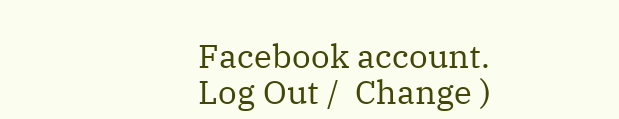Facebook account. Log Out /  Change )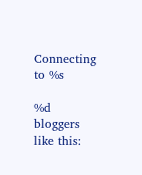Connecting to %s

%d bloggers like this: